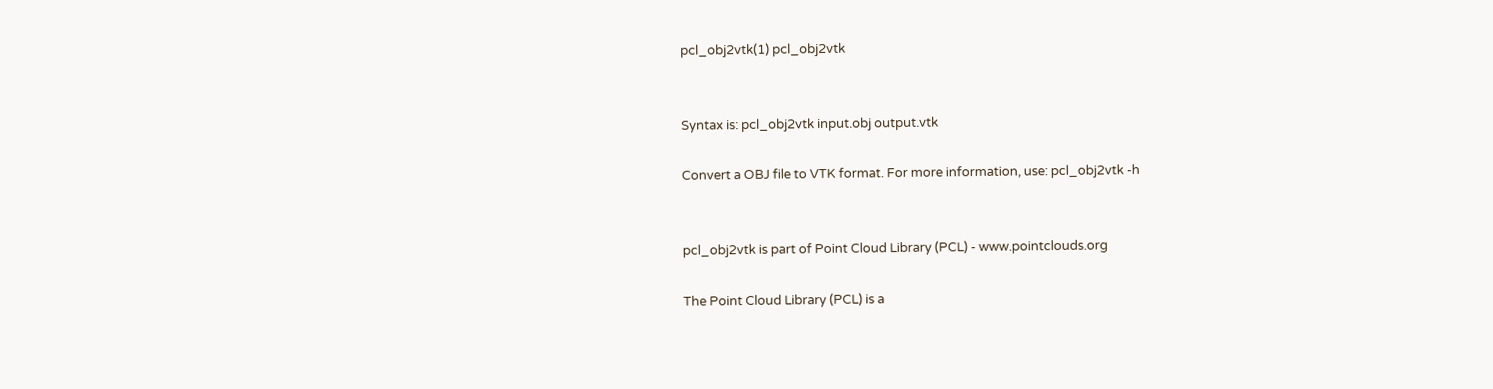pcl_obj2vtk(1) pcl_obj2vtk


Syntax is: pcl_obj2vtk input.obj output.vtk

Convert a OBJ file to VTK format. For more information, use: pcl_obj2vtk -h


pcl_obj2vtk is part of Point Cloud Library (PCL) - www.pointclouds.org

The Point Cloud Library (PCL) is a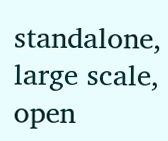standalone, large scale, open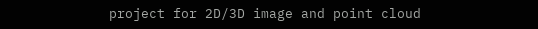project for 2D/3D image and point cloud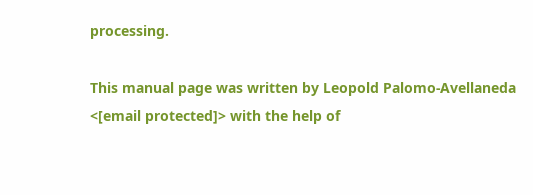processing.

This manual page was written by Leopold Palomo-Avellaneda <[email protected]> with the help of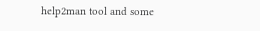help2man tool and some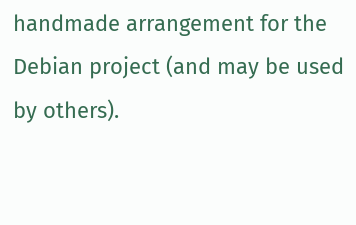handmade arrangement for the Debian project (and may be used by others).